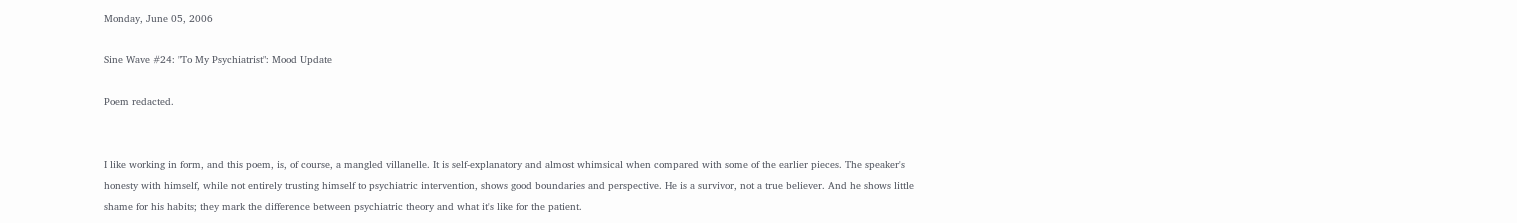Monday, June 05, 2006

Sine Wave #24: "To My Psychiatrist": Mood Update

Poem redacted.


I like working in form, and this poem, is, of course, a mangled villanelle. It is self-explanatory and almost whimsical when compared with some of the earlier pieces. The speaker's honesty with himself, while not entirely trusting himself to psychiatric intervention, shows good boundaries and perspective. He is a survivor, not a true believer. And he shows little shame for his habits; they mark the difference between psychiatric theory and what it's like for the patient.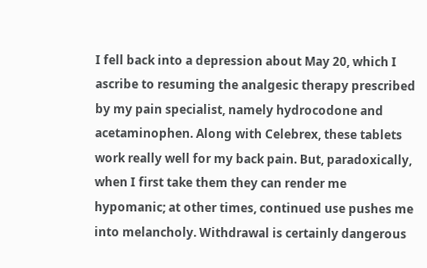I fell back into a depression about May 20, which I ascribe to resuming the analgesic therapy prescribed by my pain specialist, namely hydrocodone and acetaminophen. Along with Celebrex, these tablets work really well for my back pain. But, paradoxically, when I first take them they can render me hypomanic; at other times, continued use pushes me into melancholy. Withdrawal is certainly dangerous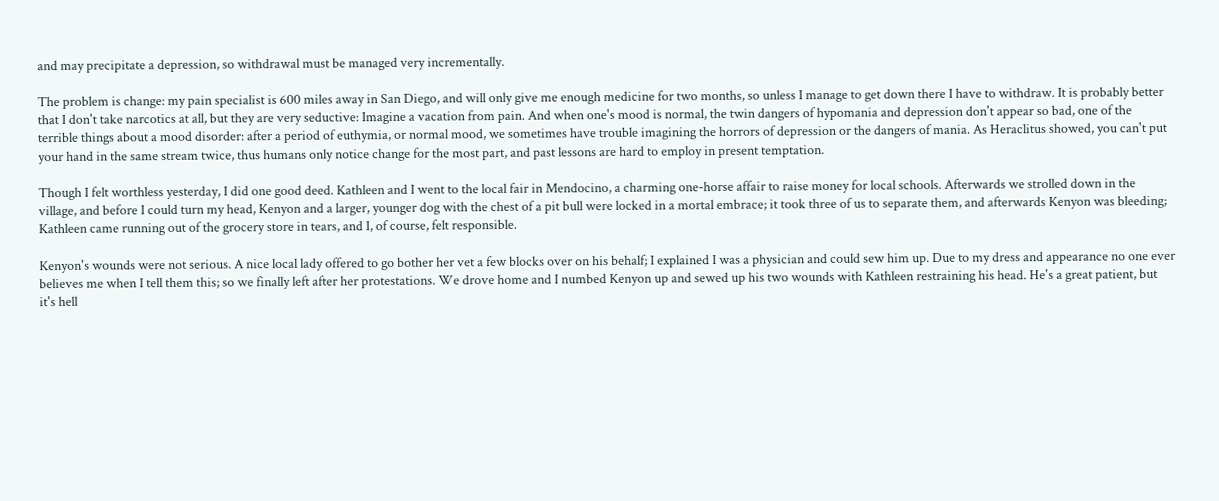and may precipitate a depression, so withdrawal must be managed very incrementally.

The problem is change: my pain specialist is 600 miles away in San Diego, and will only give me enough medicine for two months, so unless I manage to get down there I have to withdraw. It is probably better that I don't take narcotics at all, but they are very seductive: Imagine a vacation from pain. And when one's mood is normal, the twin dangers of hypomania and depression don't appear so bad, one of the terrible things about a mood disorder: after a period of euthymia, or normal mood, we sometimes have trouble imagining the horrors of depression or the dangers of mania. As Heraclitus showed, you can't put your hand in the same stream twice, thus humans only notice change for the most part, and past lessons are hard to employ in present temptation.

Though I felt worthless yesterday, I did one good deed. Kathleen and I went to the local fair in Mendocino, a charming one-horse affair to raise money for local schools. Afterwards we strolled down in the village, and before I could turn my head, Kenyon and a larger, younger dog with the chest of a pit bull were locked in a mortal embrace; it took three of us to separate them, and afterwards Kenyon was bleeding; Kathleen came running out of the grocery store in tears, and I, of course, felt responsible.

Kenyon's wounds were not serious. A nice local lady offered to go bother her vet a few blocks over on his behalf; I explained I was a physician and could sew him up. Due to my dress and appearance no one ever believes me when I tell them this; so we finally left after her protestations. We drove home and I numbed Kenyon up and sewed up his two wounds with Kathleen restraining his head. He's a great patient, but it's hell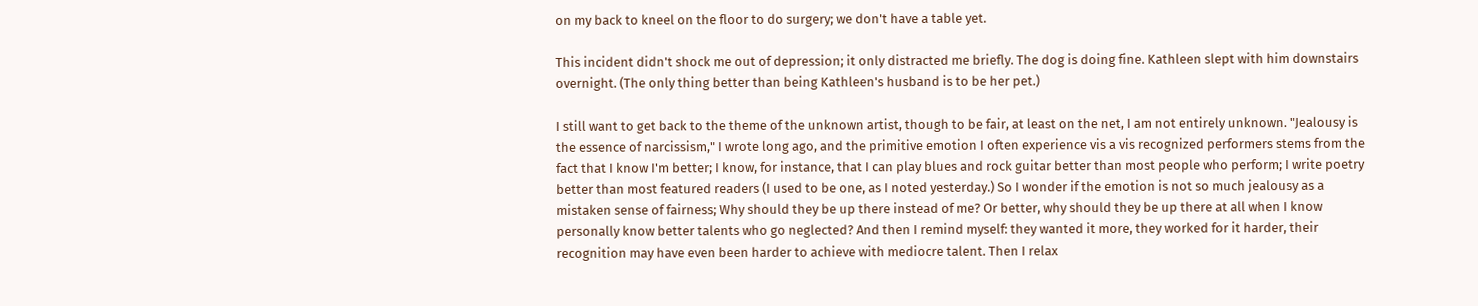on my back to kneel on the floor to do surgery; we don't have a table yet.

This incident didn't shock me out of depression; it only distracted me briefly. The dog is doing fine. Kathleen slept with him downstairs overnight. (The only thing better than being Kathleen's husband is to be her pet.)

I still want to get back to the theme of the unknown artist, though to be fair, at least on the net, I am not entirely unknown. "Jealousy is the essence of narcissism," I wrote long ago, and the primitive emotion I often experience vis a vis recognized performers stems from the fact that I know I'm better; I know, for instance, that I can play blues and rock guitar better than most people who perform; I write poetry better than most featured readers (I used to be one, as I noted yesterday.) So I wonder if the emotion is not so much jealousy as a mistaken sense of fairness; Why should they be up there instead of me? Or better, why should they be up there at all when I know personally know better talents who go neglected? And then I remind myself: they wanted it more, they worked for it harder, their recognition may have even been harder to achieve with mediocre talent. Then I relax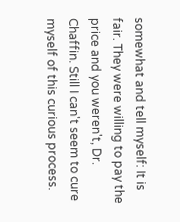somewhat and tell myself: It is fair. They were willing to pay the price and you weren't, Dr. Chaffin. Still I can't seem to cure myself of this curious process.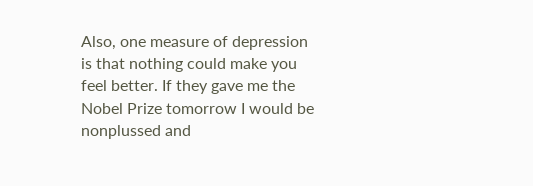Also, one measure of depression is that nothing could make you feel better. If they gave me the Nobel Prize tomorrow I would be nonplussed and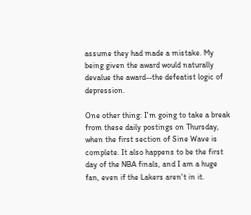assume they had made a mistake. My being given the award would naturally devalue the award--the defeatist logic of depression.

One other thing: I'm going to take a break from these daily postings on Thursday, when the first section of Sine Wave is complete. It also happens to be the first day of the NBA finals, and I am a huge fan, even if the Lakers aren't in it.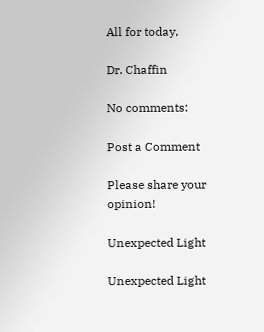All for today,

Dr. Chaffin

No comments:

Post a Comment

Please share your opinion!

Unexpected Light

Unexpected Light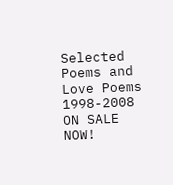Selected Poems and Love Poems 1998-2008 ON SALE NOW!